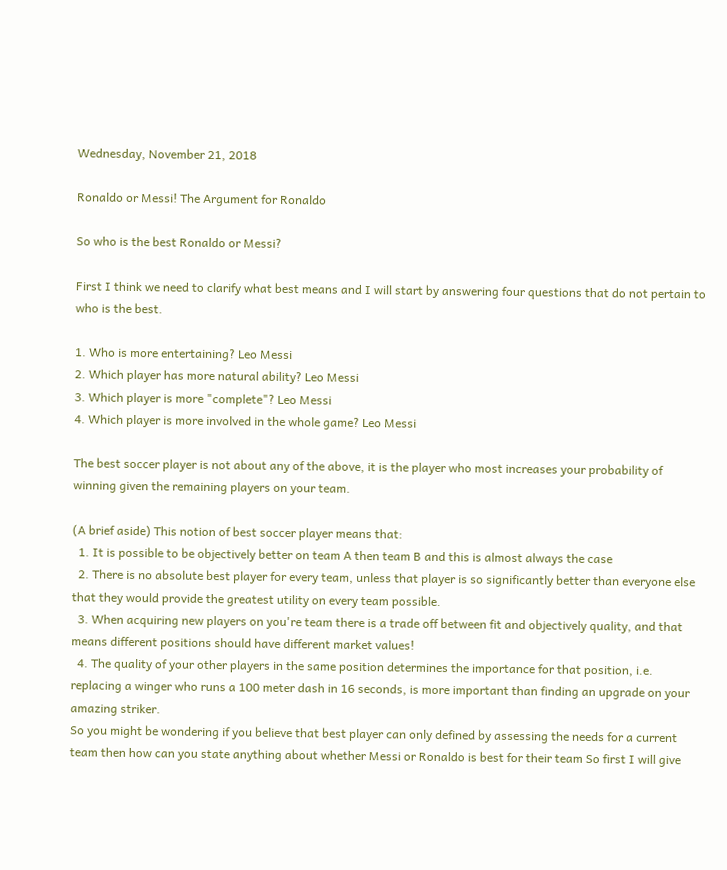Wednesday, November 21, 2018

Ronaldo or Messi! The Argument for Ronaldo

So who is the best Ronaldo or Messi?

First I think we need to clarify what best means and I will start by answering four questions that do not pertain to who is the best.

1. Who is more entertaining? Leo Messi
2. Which player has more natural ability? Leo Messi
3. Which player is more "complete"? Leo Messi
4. Which player is more involved in the whole game? Leo Messi

The best soccer player is not about any of the above, it is the player who most increases your probability of winning given the remaining players on your team.

(A brief aside) This notion of best soccer player means that:
  1. It is possible to be objectively better on team A then team B and this is almost always the case
  2. There is no absolute best player for every team, unless that player is so significantly better than everyone else that they would provide the greatest utility on every team possible.
  3. When acquiring new players on you're team there is a trade off between fit and objectively quality, and that means different positions should have different market values!
  4. The quality of your other players in the same position determines the importance for that position, i.e. replacing a winger who runs a 100 meter dash in 16 seconds, is more important than finding an upgrade on your amazing striker.
So you might be wondering if you believe that best player can only defined by assessing the needs for a current team then how can you state anything about whether Messi or Ronaldo is best for their team So first I will give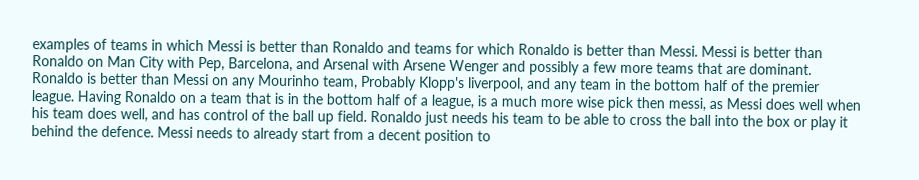examples of teams in which Messi is better than Ronaldo and teams for which Ronaldo is better than Messi. Messi is better than Ronaldo on Man City with Pep, Barcelona, and Arsenal with Arsene Wenger and possibly a few more teams that are dominant. Ronaldo is better than Messi on any Mourinho team, Probably Klopp's liverpool, and any team in the bottom half of the premier league. Having Ronaldo on a team that is in the bottom half of a league, is a much more wise pick then messi, as Messi does well when his team does well, and has control of the ball up field. Ronaldo just needs his team to be able to cross the ball into the box or play it behind the defence. Messi needs to already start from a decent position to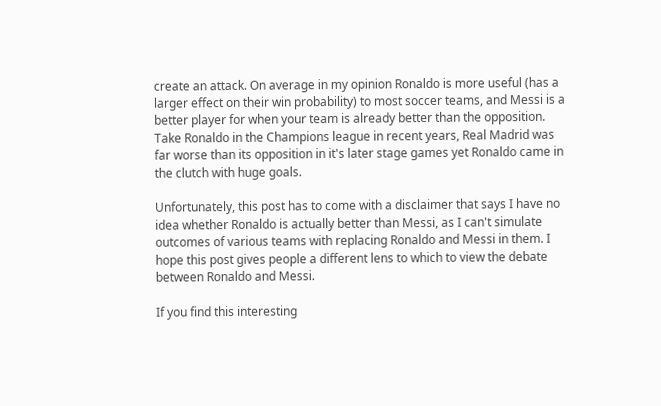create an attack. On average in my opinion Ronaldo is more useful (has a larger effect on their win probability) to most soccer teams, and Messi is a better player for when your team is already better than the opposition. Take Ronaldo in the Champions league in recent years, Real Madrid was far worse than its opposition in it's later stage games yet Ronaldo came in the clutch with huge goals.

Unfortunately, this post has to come with a disclaimer that says I have no idea whether Ronaldo is actually better than Messi, as I can't simulate outcomes of various teams with replacing Ronaldo and Messi in them. I hope this post gives people a different lens to which to view the debate between Ronaldo and Messi.

If you find this interesting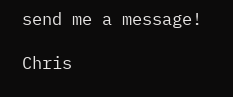send me a message!

Chris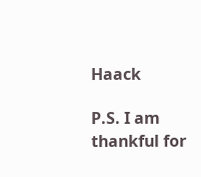Haack

P.S. I am thankful for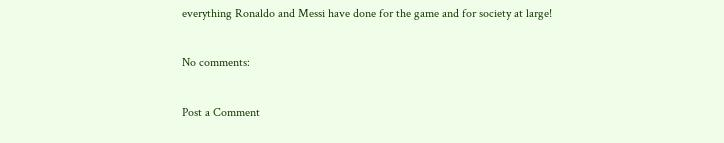everything Ronaldo and Messi have done for the game and for society at large!

No comments:

Post a Comment